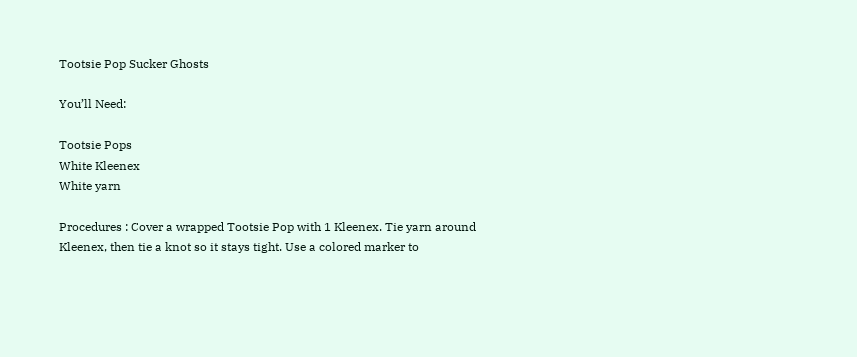Tootsie Pop Sucker Ghosts

You’ll Need:

Tootsie Pops
White Kleenex
White yarn

Procedures : Cover a wrapped Tootsie Pop with 1 Kleenex. Tie yarn around Kleenex, then tie a knot so it stays tight. Use a colored marker to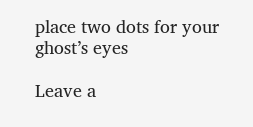place two dots for your ghost’s eyes

Leave a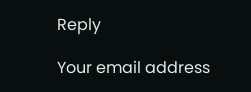Reply

Your email address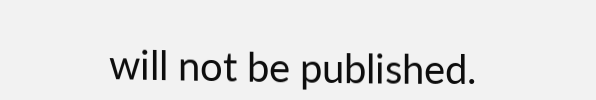will not be published.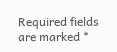Required fields are marked *